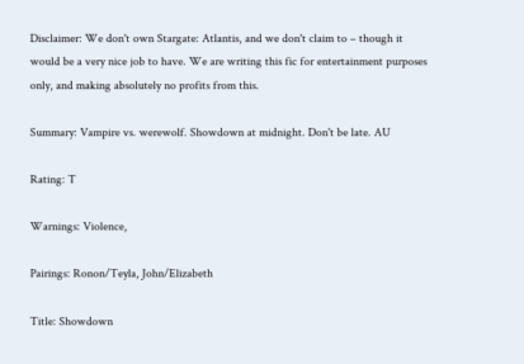Disclaimer: We don't own Stargate: Atlantis, and we don't claim to – though it would be a very nice job to have. We are writing this fic for entertainment purposes only, and making absolutely no profits from this.

Summary: Vampire vs. werewolf. Showdown at midnight. Don't be late. AU

Rating: T

Warnings: Violence,

Pairings: Ronon/Teyla, John/Elizabeth

Title: Showdown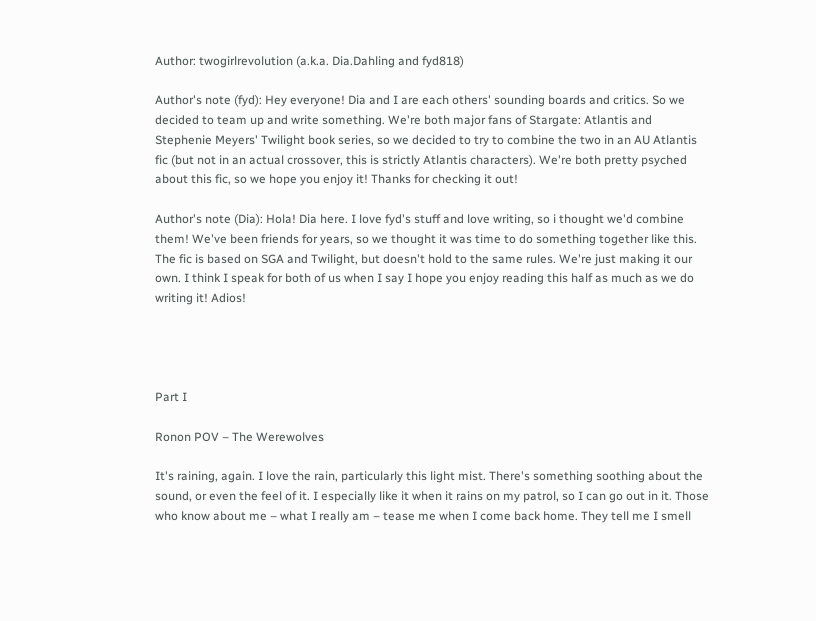Author: twogirlrevolution (a.k.a. Dia.Dahling and fyd818)

Author's note (fyd): Hey everyone! Dia and I are each others' sounding boards and critics. So we decided to team up and write something. We're both major fans of Stargate: Atlantis and Stephenie Meyers' Twilight book series, so we decided to try to combine the two in an AU Atlantis fic (but not in an actual crossover, this is strictly Atlantis characters). We're both pretty psyched about this fic, so we hope you enjoy it! Thanks for checking it out!

Author's note (Dia): Hola! Dia here. I love fyd's stuff and love writing, so i thought we'd combine them! We've been friends for years, so we thought it was time to do something together like this. The fic is based on SGA and Twilight, but doesn't hold to the same rules. We're just making it our own. I think I speak for both of us when I say I hope you enjoy reading this half as much as we do writing it! Adios!




Part I

Ronon POV – The Werewolves

It's raining, again. I love the rain, particularly this light mist. There's something soothing about the sound, or even the feel of it. I especially like it when it rains on my patrol, so I can go out in it. Those who know about me – what I really am – tease me when I come back home. They tell me I smell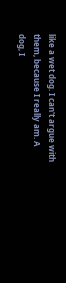like a wet dog. I can't argue with them, because I really am. A dog, I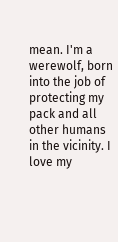mean. I'm a werewolf, born into the job of protecting my pack and all other humans in the vicinity. I love my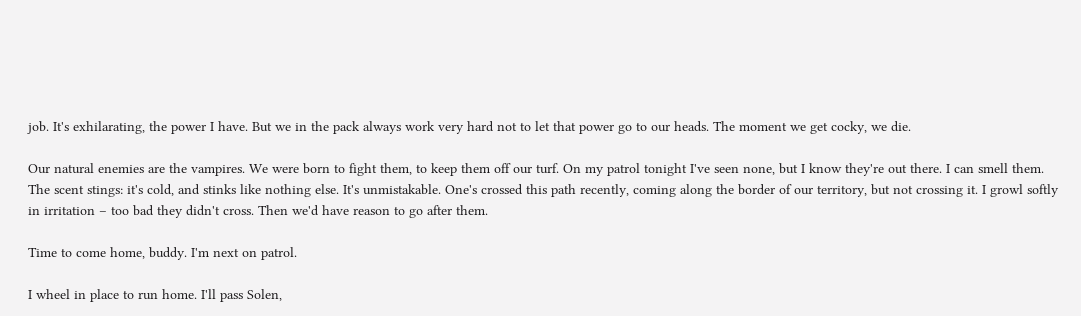job. It's exhilarating, the power I have. But we in the pack always work very hard not to let that power go to our heads. The moment we get cocky, we die.

Our natural enemies are the vampires. We were born to fight them, to keep them off our turf. On my patrol tonight I've seen none, but I know they're out there. I can smell them. The scent stings: it's cold, and stinks like nothing else. It's unmistakable. One's crossed this path recently, coming along the border of our territory, but not crossing it. I growl softly in irritation – too bad they didn't cross. Then we'd have reason to go after them.

Time to come home, buddy. I'm next on patrol.

I wheel in place to run home. I'll pass Solen,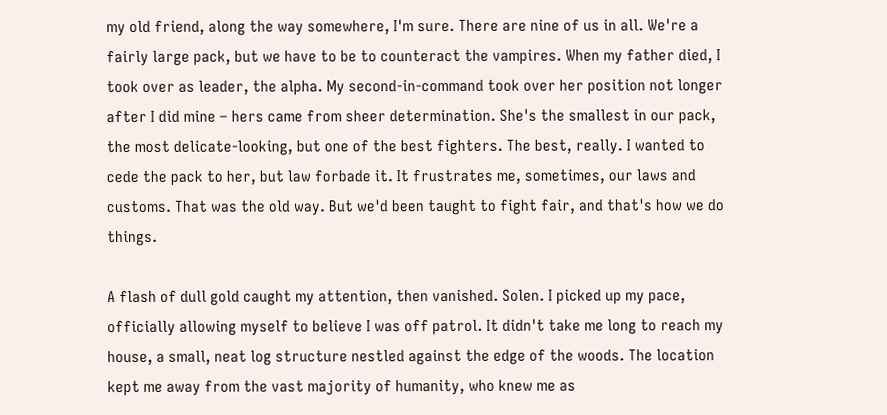my old friend, along the way somewhere, I'm sure. There are nine of us in all. We're a fairly large pack, but we have to be to counteract the vampires. When my father died, I took over as leader, the alpha. My second-in-command took over her position not longer after I did mine – hers came from sheer determination. She's the smallest in our pack, the most delicate-looking, but one of the best fighters. The best, really. I wanted to cede the pack to her, but law forbade it. It frustrates me, sometimes, our laws and customs. That was the old way. But we'd been taught to fight fair, and that's how we do things.

A flash of dull gold caught my attention, then vanished. Solen. I picked up my pace, officially allowing myself to believe I was off patrol. It didn't take me long to reach my house, a small, neat log structure nestled against the edge of the woods. The location kept me away from the vast majority of humanity, who knew me as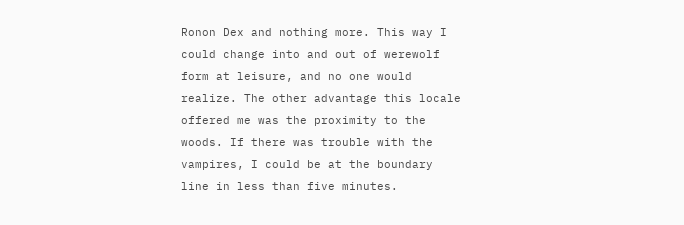Ronon Dex and nothing more. This way I could change into and out of werewolf form at leisure, and no one would realize. The other advantage this locale offered me was the proximity to the woods. If there was trouble with the vampires, I could be at the boundary line in less than five minutes.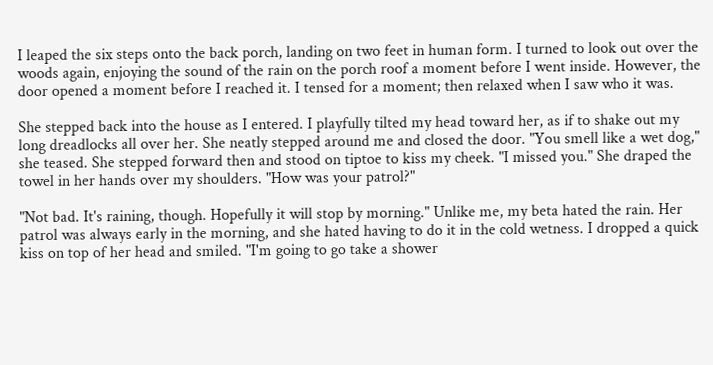I leaped the six steps onto the back porch, landing on two feet in human form. I turned to look out over the woods again, enjoying the sound of the rain on the porch roof a moment before I went inside. However, the door opened a moment before I reached it. I tensed for a moment; then relaxed when I saw who it was.

She stepped back into the house as I entered. I playfully tilted my head toward her, as if to shake out my long dreadlocks all over her. She neatly stepped around me and closed the door. "You smell like a wet dog," she teased. She stepped forward then and stood on tiptoe to kiss my cheek. "I missed you." She draped the towel in her hands over my shoulders. "How was your patrol?"

"Not bad. It's raining, though. Hopefully it will stop by morning." Unlike me, my beta hated the rain. Her patrol was always early in the morning, and she hated having to do it in the cold wetness. I dropped a quick kiss on top of her head and smiled. "I'm going to go take a shower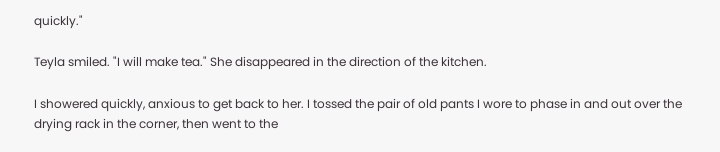quickly."

Teyla smiled. "I will make tea." She disappeared in the direction of the kitchen.

I showered quickly, anxious to get back to her. I tossed the pair of old pants I wore to phase in and out over the drying rack in the corner, then went to the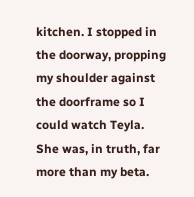kitchen. I stopped in the doorway, propping my shoulder against the doorframe so I could watch Teyla. She was, in truth, far more than my beta.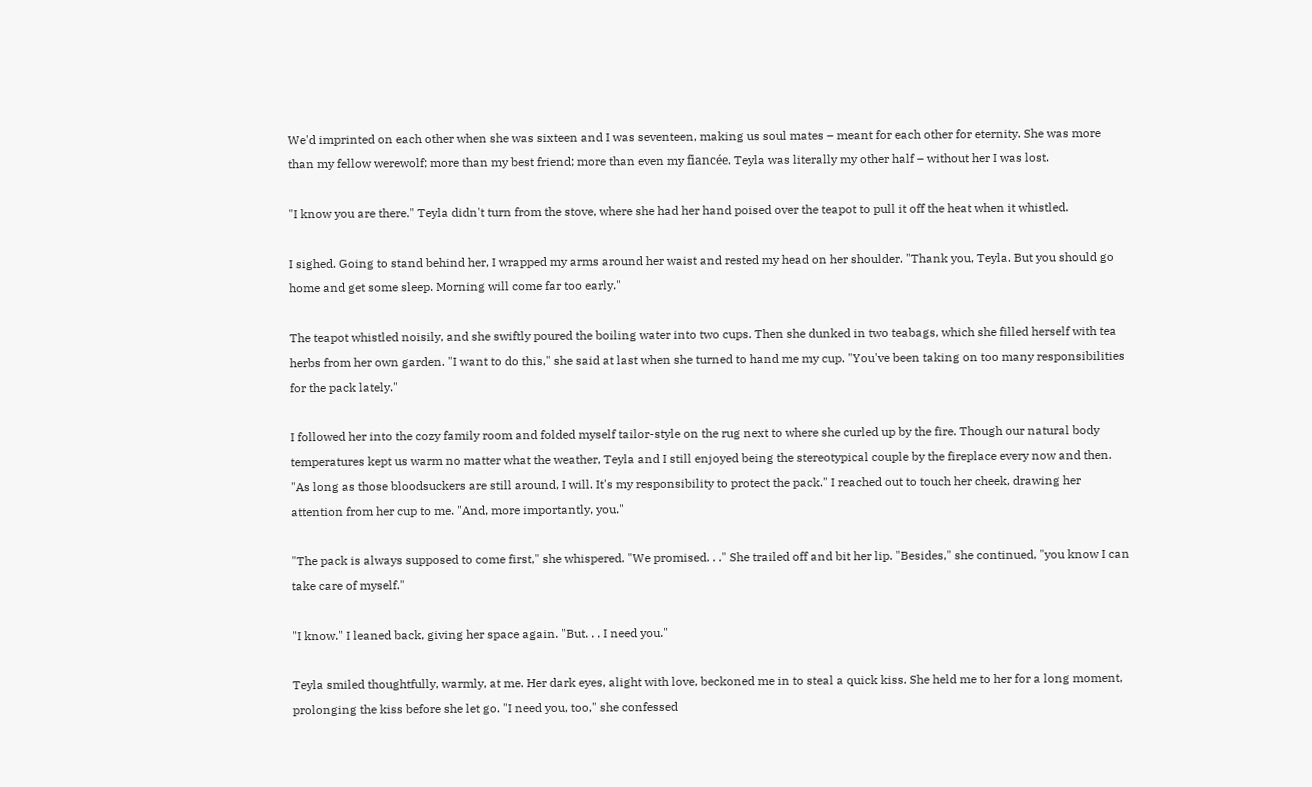We'd imprinted on each other when she was sixteen and I was seventeen, making us soul mates – meant for each other for eternity. She was more than my fellow werewolf; more than my best friend; more than even my fiancée. Teyla was literally my other half – without her I was lost.

"I know you are there." Teyla didn't turn from the stove, where she had her hand poised over the teapot to pull it off the heat when it whistled.

I sighed. Going to stand behind her, I wrapped my arms around her waist and rested my head on her shoulder. "Thank you, Teyla. But you should go home and get some sleep. Morning will come far too early."

The teapot whistled noisily, and she swiftly poured the boiling water into two cups. Then she dunked in two teabags, which she filled herself with tea herbs from her own garden. "I want to do this," she said at last when she turned to hand me my cup. "You've been taking on too many responsibilities for the pack lately."

I followed her into the cozy family room and folded myself tailor-style on the rug next to where she curled up by the fire. Though our natural body temperatures kept us warm no matter what the weather, Teyla and I still enjoyed being the stereotypical couple by the fireplace every now and then. "As long as those bloodsuckers are still around, I will. It's my responsibility to protect the pack." I reached out to touch her cheek, drawing her attention from her cup to me. "And, more importantly, you."

"The pack is always supposed to come first," she whispered. "We promised. . ." She trailed off and bit her lip. "Besides," she continued, "you know I can take care of myself."

"I know." I leaned back, giving her space again. "But. . . I need you."

Teyla smiled thoughtfully, warmly, at me. Her dark eyes, alight with love, beckoned me in to steal a quick kiss. She held me to her for a long moment, prolonging the kiss before she let go. "I need you, too," she confessed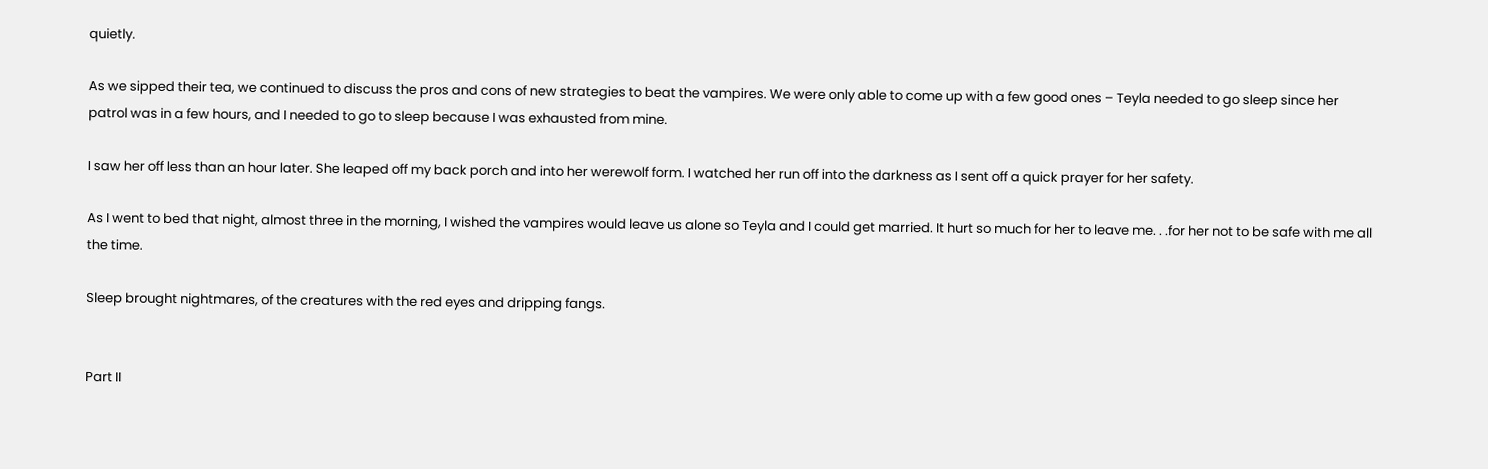quietly.

As we sipped their tea, we continued to discuss the pros and cons of new strategies to beat the vampires. We were only able to come up with a few good ones – Teyla needed to go sleep since her patrol was in a few hours, and I needed to go to sleep because I was exhausted from mine.

I saw her off less than an hour later. She leaped off my back porch and into her werewolf form. I watched her run off into the darkness as I sent off a quick prayer for her safety.

As I went to bed that night, almost three in the morning, I wished the vampires would leave us alone so Teyla and I could get married. It hurt so much for her to leave me. . .for her not to be safe with me all the time.

Sleep brought nightmares, of the creatures with the red eyes and dripping fangs.


Part II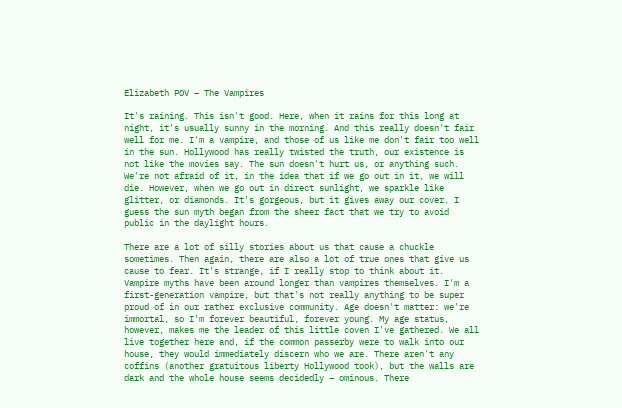Elizabeth POV – The Vampires

It's raining. This isn't good. Here, when it rains for this long at night, it's usually sunny in the morning. And this really doesn't fair well for me. I'm a vampire, and those of us like me don't fair too well in the sun. Hollywood has really twisted the truth, our existence is not like the movies say. The sun doesn't hurt us, or anything such. We're not afraid of it, in the idea that if we go out in it, we will die. However, when we go out in direct sunlight, we sparkle like glitter, or diamonds. It's gorgeous, but it gives away our cover. I guess the sun myth began from the sheer fact that we try to avoid public in the daylight hours.

There are a lot of silly stories about us that cause a chuckle sometimes. Then again, there are also a lot of true ones that give us cause to fear. It's strange, if I really stop to think about it. Vampire myths have been around longer than vampires themselves. I'm a first-generation vampire, but that's not really anything to be super proud of in our rather exclusive community. Age doesn't matter: we're immortal, so I'm forever beautiful, forever young. My age status, however, makes me the leader of this little coven I've gathered. We all live together here and, if the common passerby were to walk into our house, they would immediately discern who we are. There aren't any coffins (another gratuitous liberty Hollywood took), but the walls are dark and the whole house seems decidedly – ominous. There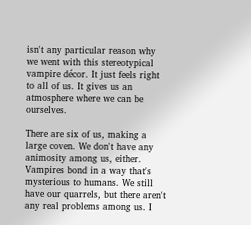isn't any particular reason why we went with this stereotypical vampire décor. It just feels right to all of us. It gives us an atmosphere where we can be ourselves.

There are six of us, making a large coven. We don't have any animosity among us, either. Vampires bond in a way that's mysterious to humans. We still have our quarrels, but there aren't any real problems among us. I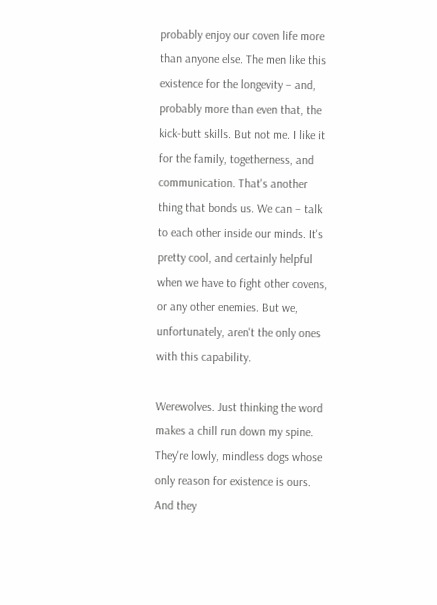probably enjoy our coven life more than anyone else. The men like this existence for the longevity – and, probably more than even that, the kick-butt skills. But not me. I like it for the family, togetherness, and communication. That's another thing that bonds us. We can – talk to each other inside our minds. It's pretty cool, and certainly helpful when we have to fight other covens, or any other enemies. But we, unfortunately, aren't the only ones with this capability.

Werewolves. Just thinking the word makes a chill run down my spine. They're lowly, mindless dogs whose only reason for existence is ours. And they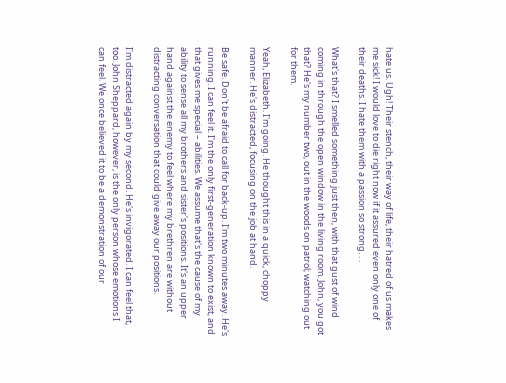hate us. Ugh! Their stench, their way of life, their hatred of us makes me sick! I would love to die right now if it assured even only one of their deaths. I hate them with a passion so strong. . .

What's that? I smelled something just then, with that gust of wind coming in through the open window in the living room. John, you got that? He's my number two, out in the woods on patrol; watching out for them.

Yeah, Elizabeth. I'm going. He thought this in a quick, choppy manner. He's distracted, focusing on the job at hand.

Be safe. Don't be afraid to call for back-up. I'm two minutes away. He's running. I can feel it. I'm the only first-generation known to exist, and that gives me special – abilities. We assume that's the cause of my ability to sense all my brothers and sister's positions. It's an upper hand against the enemy to feel where my brethren are without distracting conversation that could give away our positions.

I'm distracted again by my second. He's invigorated. I can feel that, too. John Sheppard, however, is the only person whose emotions I can feel. We once believed it to be a demonstration of our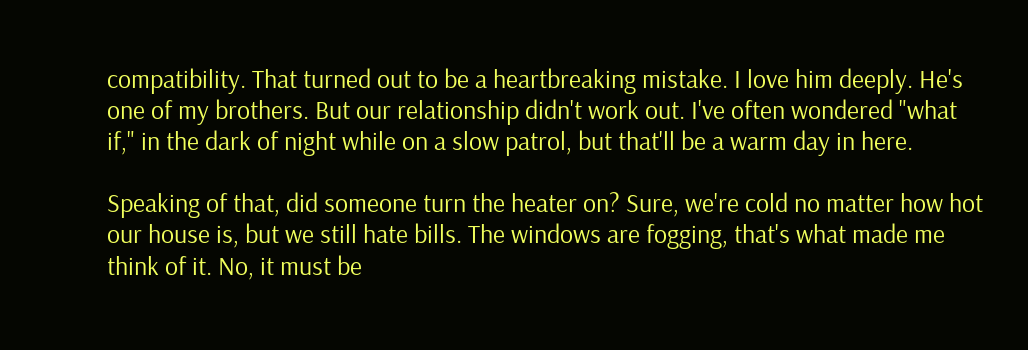compatibility. That turned out to be a heartbreaking mistake. I love him deeply. He's one of my brothers. But our relationship didn't work out. I've often wondered "what if," in the dark of night while on a slow patrol, but that'll be a warm day in here.

Speaking of that, did someone turn the heater on? Sure, we're cold no matter how hot our house is, but we still hate bills. The windows are fogging, that's what made me think of it. No, it must be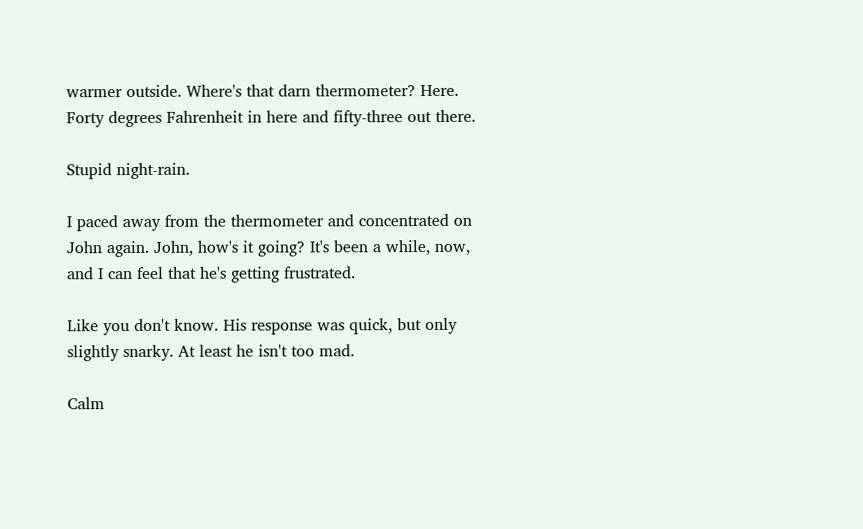warmer outside. Where's that darn thermometer? Here. Forty degrees Fahrenheit in here and fifty-three out there.

Stupid night-rain.

I paced away from the thermometer and concentrated on John again. John, how's it going? It's been a while, now, and I can feel that he's getting frustrated.

Like you don't know. His response was quick, but only slightly snarky. At least he isn't too mad.

Calm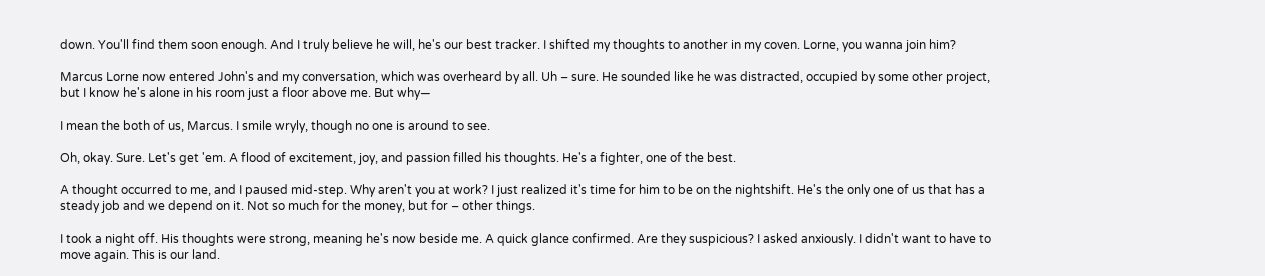down. You'll find them soon enough. And I truly believe he will, he's our best tracker. I shifted my thoughts to another in my coven. Lorne, you wanna join him?

Marcus Lorne now entered John's and my conversation, which was overheard by all. Uh – sure. He sounded like he was distracted, occupied by some other project, but I know he's alone in his room just a floor above me. But why—

I mean the both of us, Marcus. I smile wryly, though no one is around to see.

Oh, okay. Sure. Let's get 'em. A flood of excitement, joy, and passion filled his thoughts. He's a fighter, one of the best.

A thought occurred to me, and I paused mid-step. Why aren't you at work? I just realized it's time for him to be on the nightshift. He's the only one of us that has a steady job and we depend on it. Not so much for the money, but for – other things.

I took a night off. His thoughts were strong, meaning he's now beside me. A quick glance confirmed. Are they suspicious? I asked anxiously. I didn't want to have to move again. This is our land.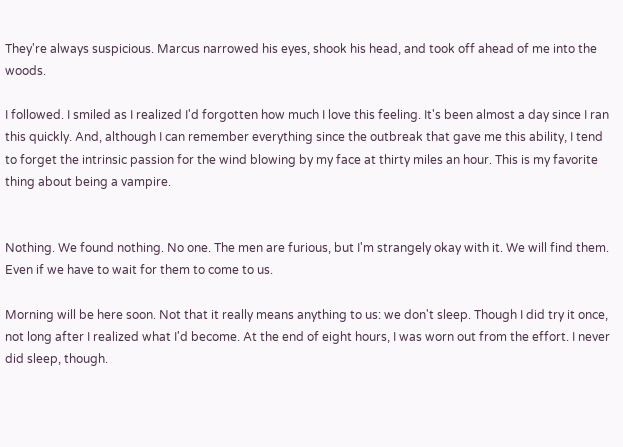They're always suspicious. Marcus narrowed his eyes, shook his head, and took off ahead of me into the woods.

I followed. I smiled as I realized I'd forgotten how much I love this feeling. It's been almost a day since I ran this quickly. And, although I can remember everything since the outbreak that gave me this ability, I tend to forget the intrinsic passion for the wind blowing by my face at thirty miles an hour. This is my favorite thing about being a vampire.


Nothing. We found nothing. No one. The men are furious, but I'm strangely okay with it. We will find them. Even if we have to wait for them to come to us.

Morning will be here soon. Not that it really means anything to us: we don't sleep. Though I did try it once, not long after I realized what I'd become. At the end of eight hours, I was worn out from the effort. I never did sleep, though.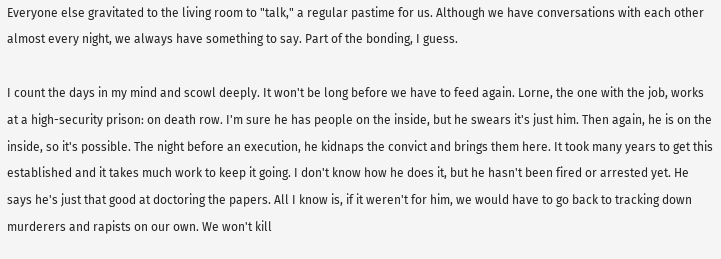Everyone else gravitated to the living room to "talk," a regular pastime for us. Although we have conversations with each other almost every night, we always have something to say. Part of the bonding, I guess.

I count the days in my mind and scowl deeply. It won't be long before we have to feed again. Lorne, the one with the job, works at a high-security prison: on death row. I'm sure he has people on the inside, but he swears it's just him. Then again, he is on the inside, so it's possible. The night before an execution, he kidnaps the convict and brings them here. It took many years to get this established and it takes much work to keep it going. I don't know how he does it, but he hasn't been fired or arrested yet. He says he's just that good at doctoring the papers. All I know is, if it weren't for him, we would have to go back to tracking down murderers and rapists on our own. We won't kill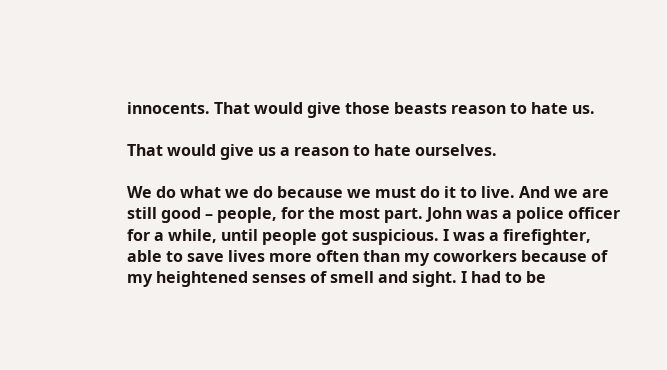innocents. That would give those beasts reason to hate us.

That would give us a reason to hate ourselves.

We do what we do because we must do it to live. And we are still good – people, for the most part. John was a police officer for a while, until people got suspicious. I was a firefighter, able to save lives more often than my coworkers because of my heightened senses of smell and sight. I had to be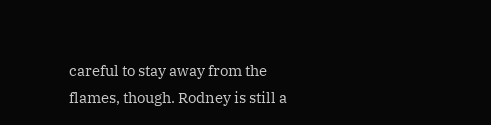careful to stay away from the flames, though. Rodney is still a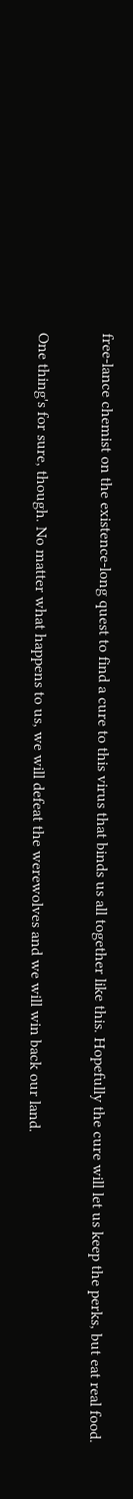free-lance chemist on the existence-long quest to find a cure to this virus that binds us all together like this. Hopefully the cure will let us keep the perks, but eat real food.

One thing's for sure, though. No matter what happens to us, we will defeat the werewolves and we will win back our land.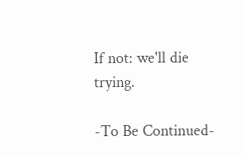If not: we'll die trying.

-To Be Continued-